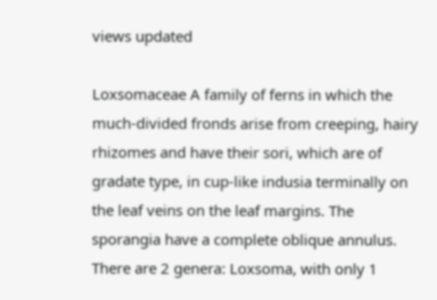views updated

Loxsomaceae A family of ferns in which the much-divided fronds arise from creeping, hairy rhizomes and have their sori, which are of gradate type, in cup-like indusia terminally on the leaf veins on the leaf margins. The sporangia have a complete oblique annulus. There are 2 genera: Loxsoma, with only 1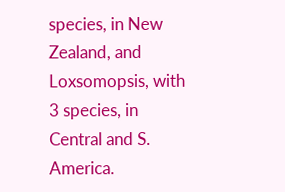species, in New Zealand, and Loxsomopsis, with 3 species, in Central and S. America.